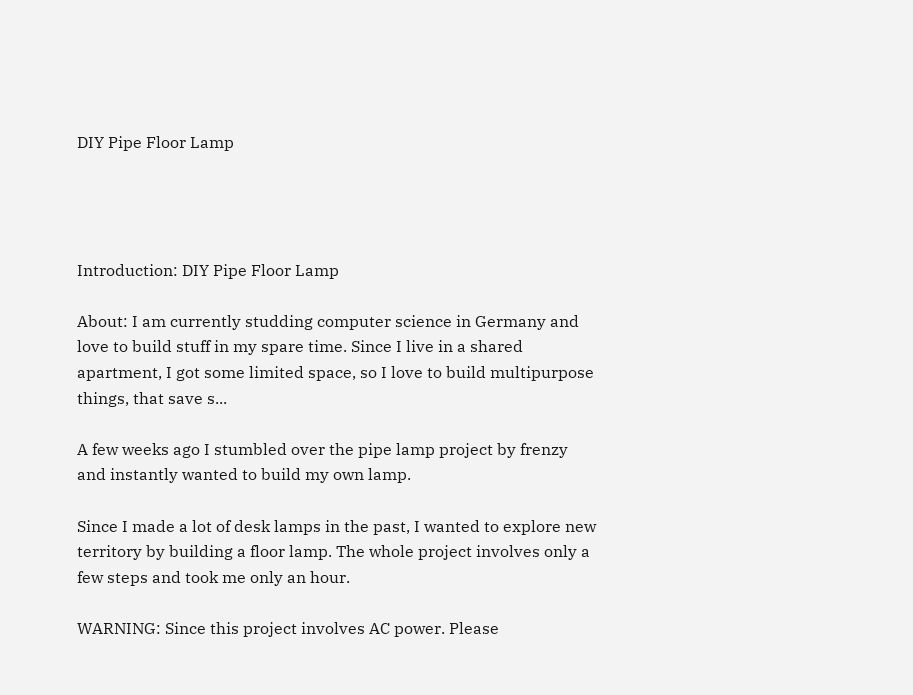DIY Pipe Floor Lamp




Introduction: DIY Pipe Floor Lamp

About: I am currently studding computer science in Germany and love to build stuff in my spare time. Since I live in a shared apartment, I got some limited space, so I love to build multipurpose things, that save s...

A few weeks ago I stumbled over the pipe lamp project by frenzy and instantly wanted to build my own lamp.

Since I made a lot of desk lamps in the past, I wanted to explore new territory by building a floor lamp. The whole project involves only a few steps and took me only an hour.

WARNING: Since this project involves AC power. Please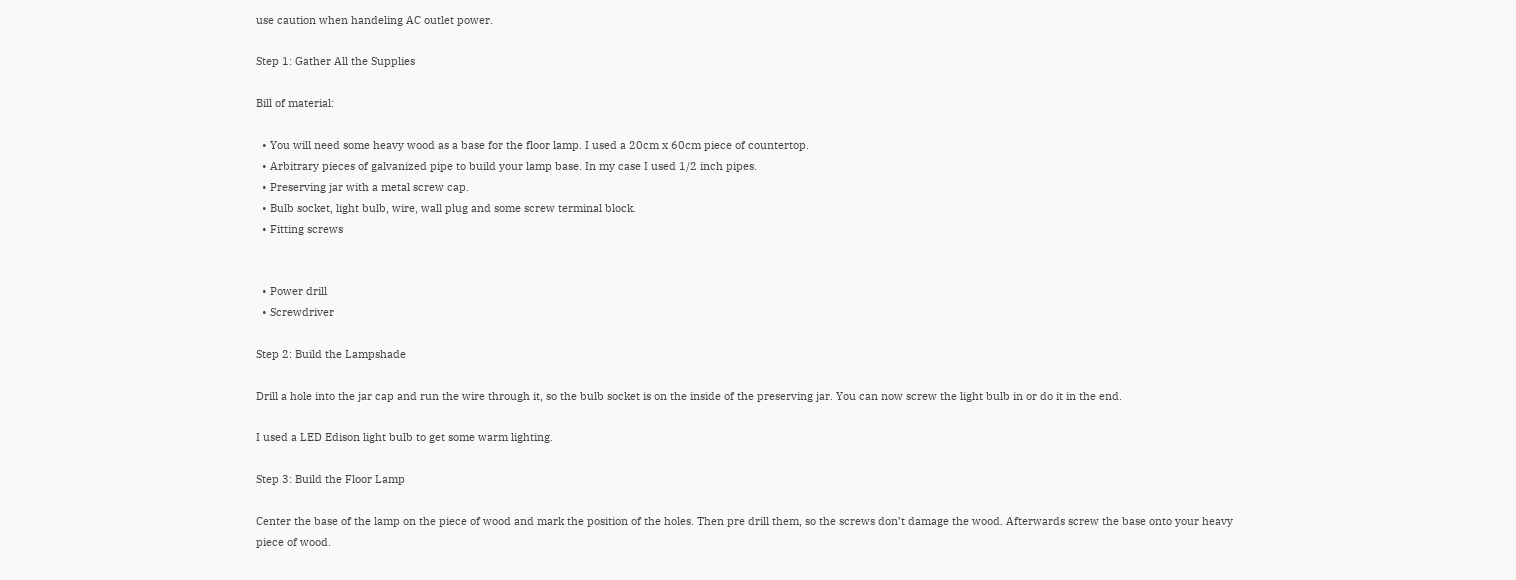use caution when handeling AC outlet power.

Step 1: Gather All the Supplies

Bill of material:

  • You will need some heavy wood as a base for the floor lamp. I used a 20cm x 60cm piece of countertop.
  • Arbitrary pieces of galvanized pipe to build your lamp base. In my case I used 1/2 inch pipes.
  • Preserving jar with a metal screw cap.
  • Bulb socket, light bulb, wire, wall plug and some screw terminal block.
  • Fitting screws


  • Power drill
  • Screwdriver

Step 2: Build the Lampshade

Drill a hole into the jar cap and run the wire through it, so the bulb socket is on the inside of the preserving jar. You can now screw the light bulb in or do it in the end.

I used a LED Edison light bulb to get some warm lighting.

Step 3: Build the Floor Lamp

Center the base of the lamp on the piece of wood and mark the position of the holes. Then pre drill them, so the screws don’t damage the wood. Afterwards screw the base onto your heavy piece of wood.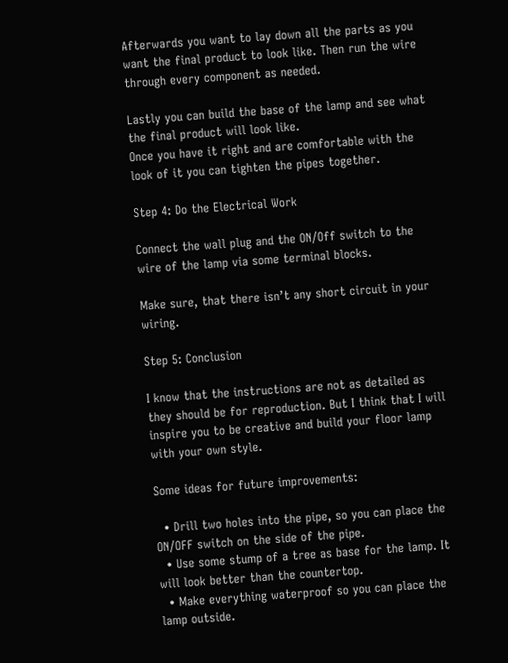Afterwards you want to lay down all the parts as you want the final product to look like. Then run the wire through every component as needed.

Lastly you can build the base of the lamp and see what the final product will look like.
Once you have it right and are comfortable with the look of it you can tighten the pipes together.

Step 4: Do the Electrical Work

Connect the wall plug and the ON/Off switch to the wire of the lamp via some terminal blocks.

Make sure, that there isn’t any short circuit in your wiring.

Step 5: Conclusion

I know that the instructions are not as detailed as they should be for reproduction. But I think that I will inspire you to be creative and build your floor lamp with your own style.

Some ideas for future improvements:

  • Drill two holes into the pipe, so you can place the ON/OFF switch on the side of the pipe.
  • Use some stump of a tree as base for the lamp. It will look better than the countertop.
  • Make everything waterproof so you can place the lamp outside.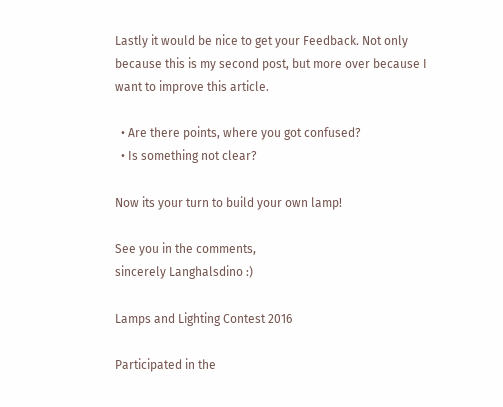Lastly it would be nice to get your Feedback. Not only because this is my second post, but more over because I want to improve this article.

  • Are there points, where you got confused?
  • Is something not clear?

Now its your turn to build your own lamp!

See you in the comments,
sincerely Langhalsdino :)

Lamps and Lighting Contest 2016

Participated in the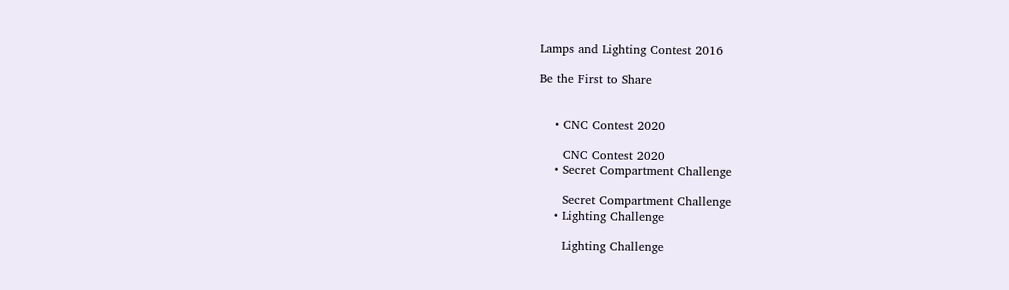Lamps and Lighting Contest 2016

Be the First to Share


    • CNC Contest 2020

      CNC Contest 2020
    • Secret Compartment Challenge

      Secret Compartment Challenge
    • Lighting Challenge

      Lighting Challenge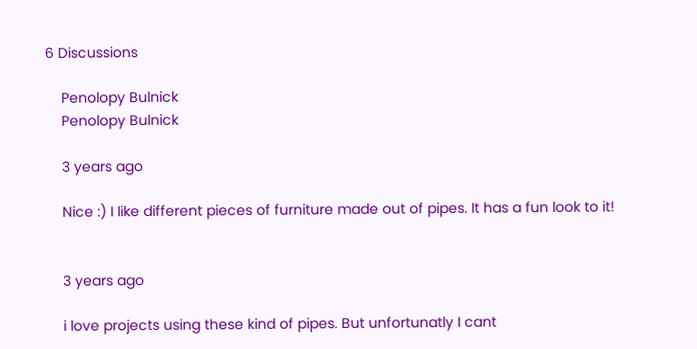6 Discussions

    Penolopy Bulnick
    Penolopy Bulnick

    3 years ago

    Nice :) I like different pieces of furniture made out of pipes. It has a fun look to it!


    3 years ago

    i love projects using these kind of pipes. But unfortunatly I cant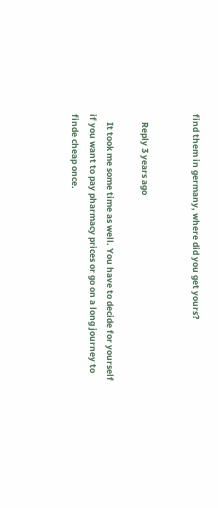find them in germany, where did you get yours?


    Reply 3 years ago

    It took me some time as well. You have to decide for yourself if you want to pay pharmacy prices or go on a long journey to finde cheap once.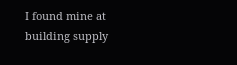I found mine at building supply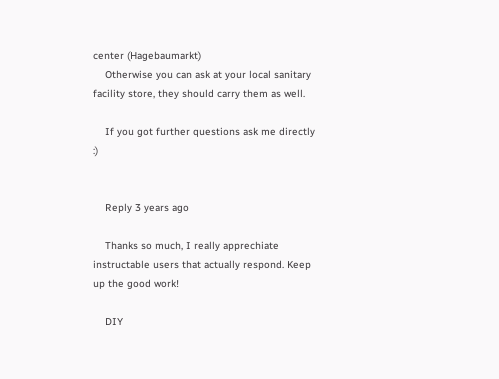center (Hagebaumarkt)
    Otherwise you can ask at your local sanitary facility store, they should carry them as well.

    If you got further questions ask me directly :)


    Reply 3 years ago

    Thanks so much, I really apprechiate instructable users that actually respond. Keep up the good work!

    DIY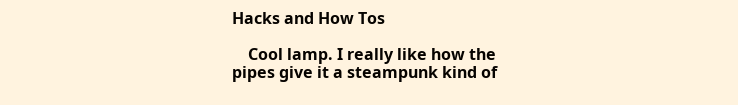Hacks and How Tos

    Cool lamp. I really like how the pipes give it a steampunk kind of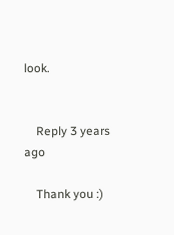look.


    Reply 3 years ago

    Thank you :)